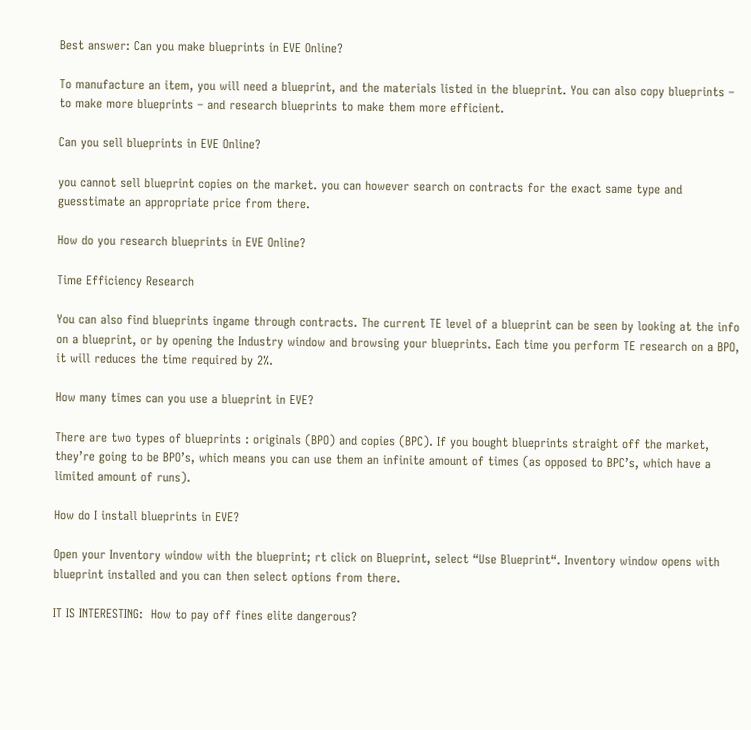Best answer: Can you make blueprints in EVE Online?

To manufacture an item, you will need a blueprint, and the materials listed in the blueprint. You can also copy blueprints – to make more blueprints – and research blueprints to make them more efficient.

Can you sell blueprints in EVE Online?

you cannot sell blueprint copies on the market. you can however search on contracts for the exact same type and guesstimate an appropriate price from there.

How do you research blueprints in EVE Online?

Time Efficiency Research

You can also find blueprints ingame through contracts. The current TE level of a blueprint can be seen by looking at the info on a blueprint, or by opening the Industry window and browsing your blueprints. Each time you perform TE research on a BPO, it will reduces the time required by 2%.

How many times can you use a blueprint in EVE?

There are two types of blueprints : originals (BPO) and copies (BPC). If you bought blueprints straight off the market, they’re going to be BPO’s, which means you can use them an infinite amount of times (as opposed to BPC’s, which have a limited amount of runs).

How do I install blueprints in EVE?

Open your Inventory window with the blueprint; rt click on Blueprint, select “Use Blueprint“. Inventory window opens with blueprint installed and you can then select options from there.

IT IS INTERESTING:  How to pay off fines elite dangerous?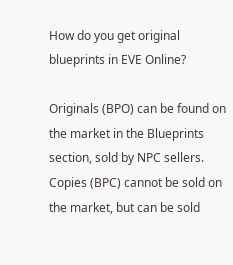How do you get original blueprints in EVE Online?

Originals (BPO) can be found on the market in the Blueprints section, sold by NPC sellers. Copies (BPC) cannot be sold on the market, but can be sold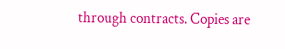through contracts. Copies are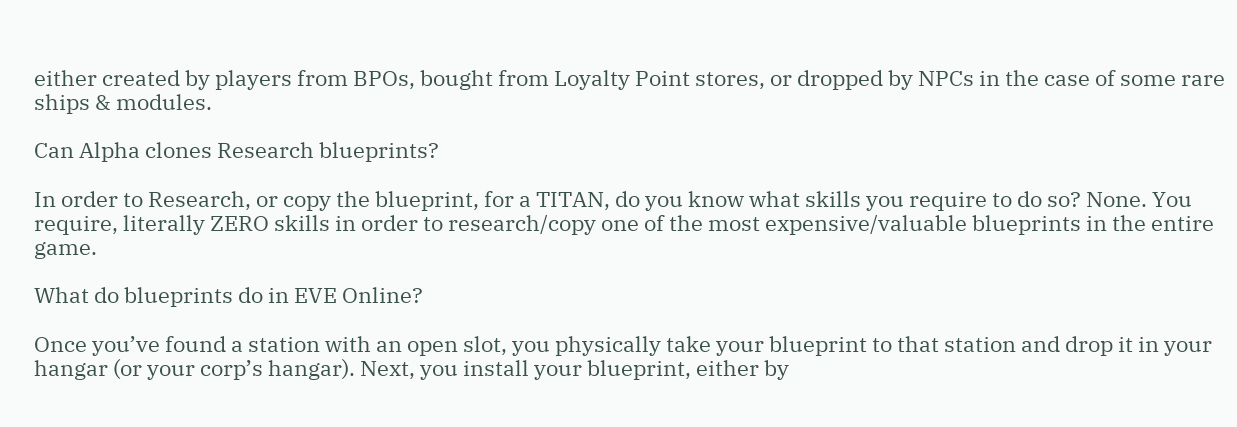either created by players from BPOs, bought from Loyalty Point stores, or dropped by NPCs in the case of some rare ships & modules.

Can Alpha clones Research blueprints?

In order to Research, or copy the blueprint, for a TITAN, do you know what skills you require to do so? None. You require, literally ZERO skills in order to research/copy one of the most expensive/valuable blueprints in the entire game.

What do blueprints do in EVE Online?

Once you’ve found a station with an open slot, you physically take your blueprint to that station and drop it in your hangar (or your corp’s hangar). Next, you install your blueprint, either by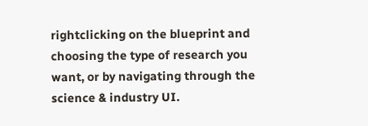rightclicking on the blueprint and choosing the type of research you want, or by navigating through the science & industry UI.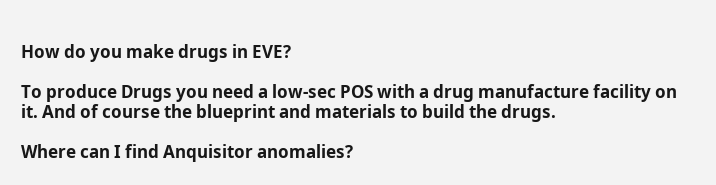How do you make drugs in EVE?

To produce Drugs you need a low-sec POS with a drug manufacture facility on it. And of course the blueprint and materials to build the drugs.

Where can I find Anquisitor anomalies?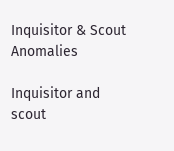Inquisitor & Scout Anomalies

Inquisitor and scout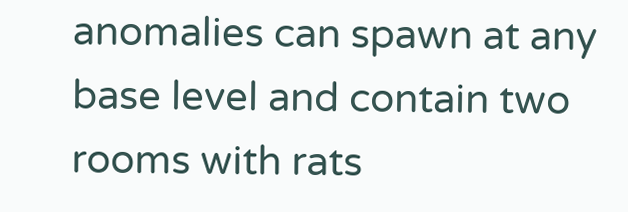anomalies can spawn at any base level and contain two rooms with rats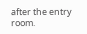after the entry room.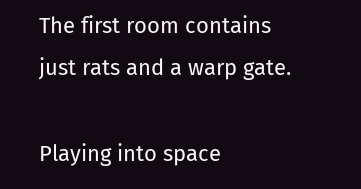The first room contains just rats and a warp gate.

Playing into space